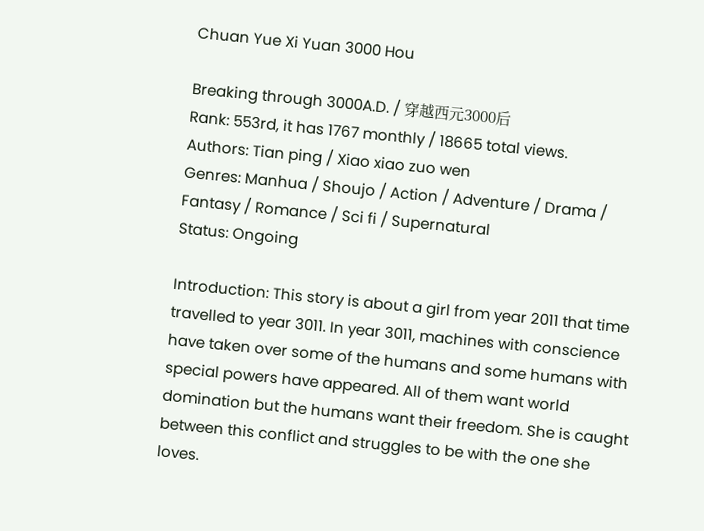Chuan Yue Xi Yuan 3000 Hou

Breaking through 3000A.D. / 穿越西元3000后
Rank: 553rd, it has 1767 monthly / 18665 total views.
Authors: Tian ping / Xiao xiao zuo wen
Genres: Manhua / Shoujo / Action / Adventure / Drama / Fantasy / Romance / Sci fi / Supernatural
Status: Ongoing

Introduction: This story is about a girl from year 2011 that time travelled to year 3011. In year 3011, machines with conscience have taken over some of the humans and some humans with special powers have appeared. All of them want world domination but the humans want their freedom. She is caught between this conflict and struggles to be with the one she loves.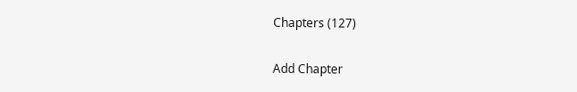Chapters (127)

Add Chapter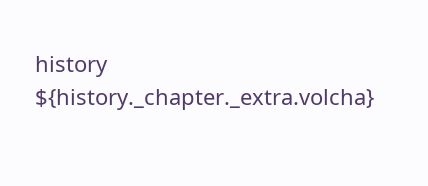history ${history._chapter._extra.volcha}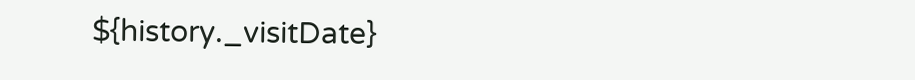${history._visitDate}